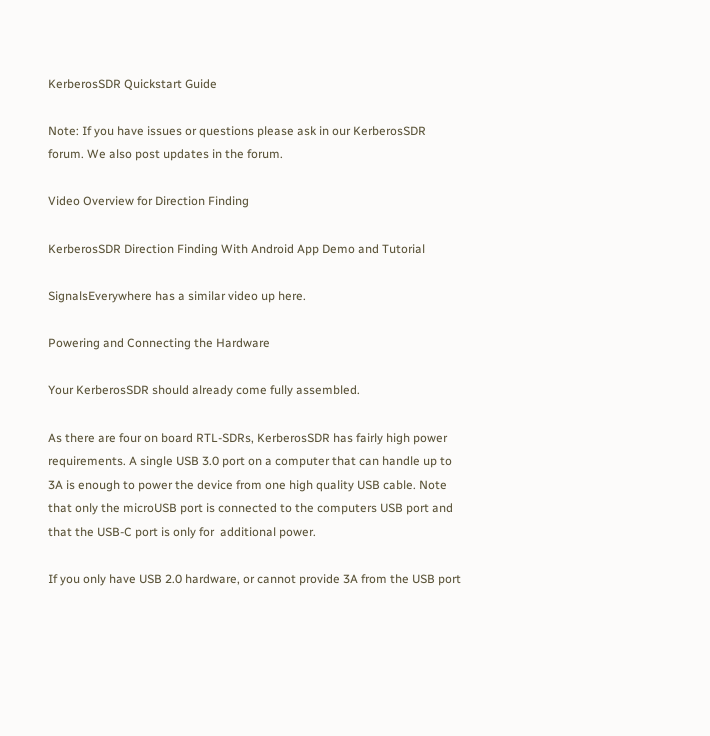KerberosSDR Quickstart Guide

Note: If you have issues or questions please ask in our KerberosSDR forum. We also post updates in the forum.

Video Overview for Direction Finding

KerberosSDR Direction Finding With Android App Demo and Tutorial

SignalsEverywhere has a similar video up here.

Powering and Connecting the Hardware

Your KerberosSDR should already come fully assembled.

As there are four on board RTL-SDRs, KerberosSDR has fairly high power requirements. A single USB 3.0 port on a computer that can handle up to 3A is enough to power the device from one high quality USB cable. Note that only the microUSB port is connected to the computers USB port and that the USB-C port is only for  additional power.

If you only have USB 2.0 hardware, or cannot provide 3A from the USB port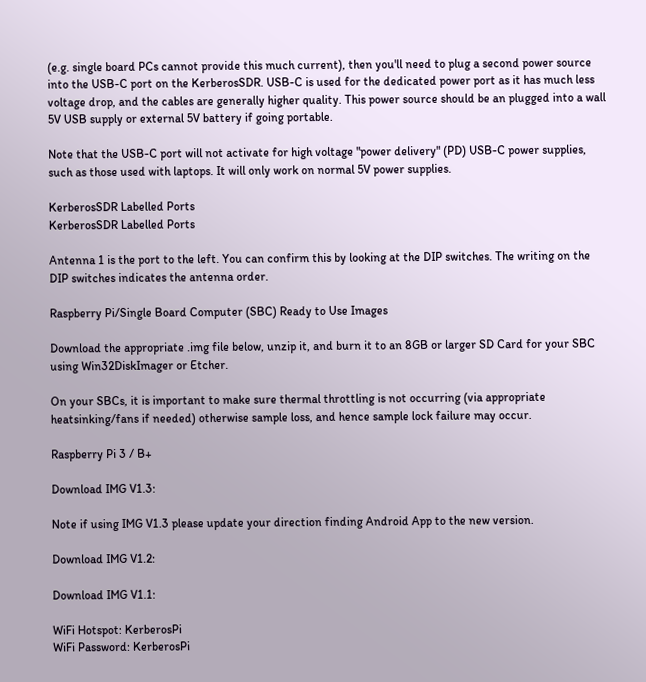(e.g. single board PCs cannot provide this much current), then you'll need to plug a second power source into the USB-C port on the KerberosSDR. USB-C is used for the dedicated power port as it has much less voltage drop, and the cables are generally higher quality. This power source should be an plugged into a wall 5V USB supply or external 5V battery if going portable.

Note that the USB-C port will not activate for high voltage "power delivery" (PD) USB-C power supplies, such as those used with laptops. It will only work on normal 5V power supplies.

KerberosSDR Labelled Ports
KerberosSDR Labelled Ports

Antenna 1 is the port to the left. You can confirm this by looking at the DIP switches. The writing on the DIP switches indicates the antenna order.

Raspberry Pi/Single Board Computer (SBC) Ready to Use Images

Download the appropriate .img file below, unzip it, and burn it to an 8GB or larger SD Card for your SBC using Win32DiskImager or Etcher.

On your SBCs, it is important to make sure thermal throttling is not occurring (via appropriate heatsinking/fans if needed) otherwise sample loss, and hence sample lock failure may occur.

Raspberry Pi 3 / B+

Download IMG V1.3:

Note if using IMG V1.3 please update your direction finding Android App to the new version.

Download IMG V1.2:

Download IMG V1.1:

WiFi Hotspot: KerberosPi
WiFi Password: KerberosPi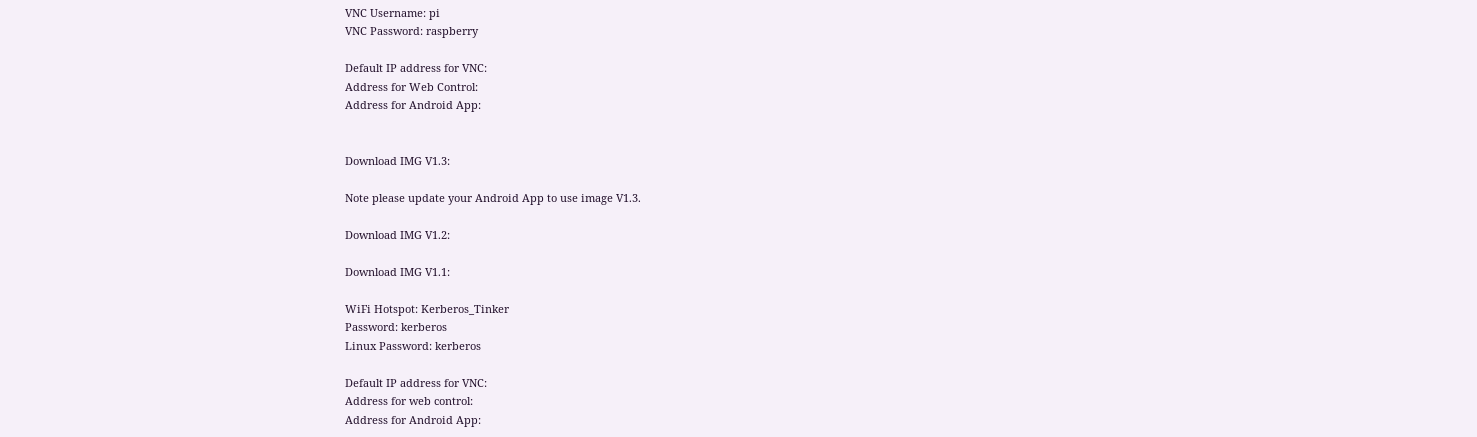VNC Username: pi
VNC Password: raspberry

Default IP address for VNC:
Address for Web Control:
Address for Android App:


Download IMG V1.3:

Note please update your Android App to use image V1.3.

Download IMG V1.2:

Download IMG V1.1:

WiFi Hotspot: Kerberos_Tinker
Password: kerberos
Linux Password: kerberos

Default IP address for VNC:
Address for web control:
Address for Android App: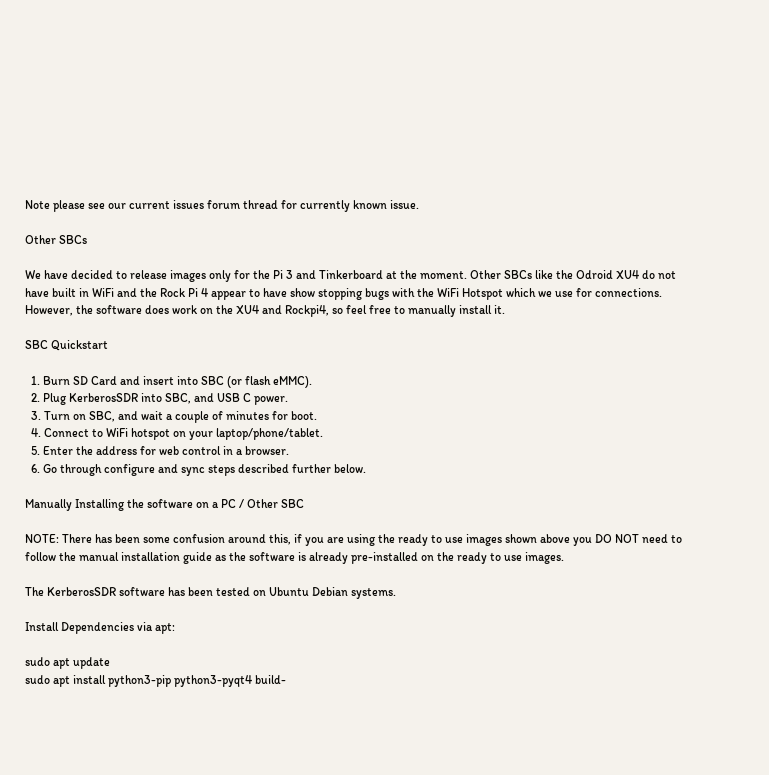Note please see our current issues forum thread for currently known issue.

Other SBCs

We have decided to release images only for the Pi 3 and Tinkerboard at the moment. Other SBCs like the Odroid XU4 do not have built in WiFi and the Rock Pi 4 appear to have show stopping bugs with the WiFi Hotspot which we use for connections. However, the software does work on the XU4 and Rockpi4, so feel free to manually install it.

SBC Quickstart

  1. Burn SD Card and insert into SBC (or flash eMMC).
  2. Plug KerberosSDR into SBC, and USB C power.
  3. Turn on SBC, and wait a couple of minutes for boot.
  4. Connect to WiFi hotspot on your laptop/phone/tablet.
  5. Enter the address for web control in a browser.
  6. Go through configure and sync steps described further below.

Manually Installing the software on a PC / Other SBC

NOTE: There has been some confusion around this, if you are using the ready to use images shown above you DO NOT need to follow the manual installation guide as the software is already pre-installed on the ready to use images.

The KerberosSDR software has been tested on Ubuntu Debian systems.

Install Dependencies via apt:

sudo apt update
sudo apt install python3-pip python3-pyqt4 build-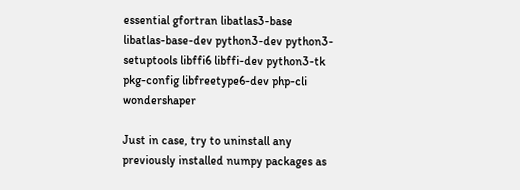essential gfortran libatlas3-base libatlas-base-dev python3-dev python3-setuptools libffi6 libffi-dev python3-tk pkg-config libfreetype6-dev php-cli wondershaper

Just in case, try to uninstall any previously installed numpy packages as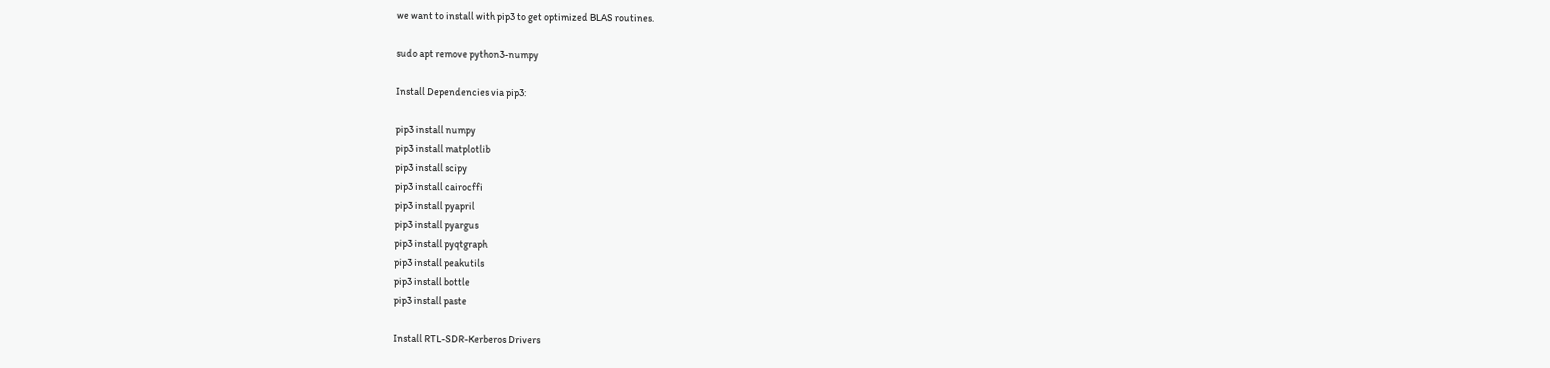we want to install with pip3 to get optimized BLAS routines.

sudo apt remove python3-numpy

Install Dependencies via pip3:

pip3 install numpy
pip3 install matplotlib
pip3 install scipy
pip3 install cairocffi
pip3 install pyapril
pip3 install pyargus
pip3 install pyqtgraph
pip3 install peakutils
pip3 install bottle
pip3 install paste

Install RTL-SDR-Kerberos Drivers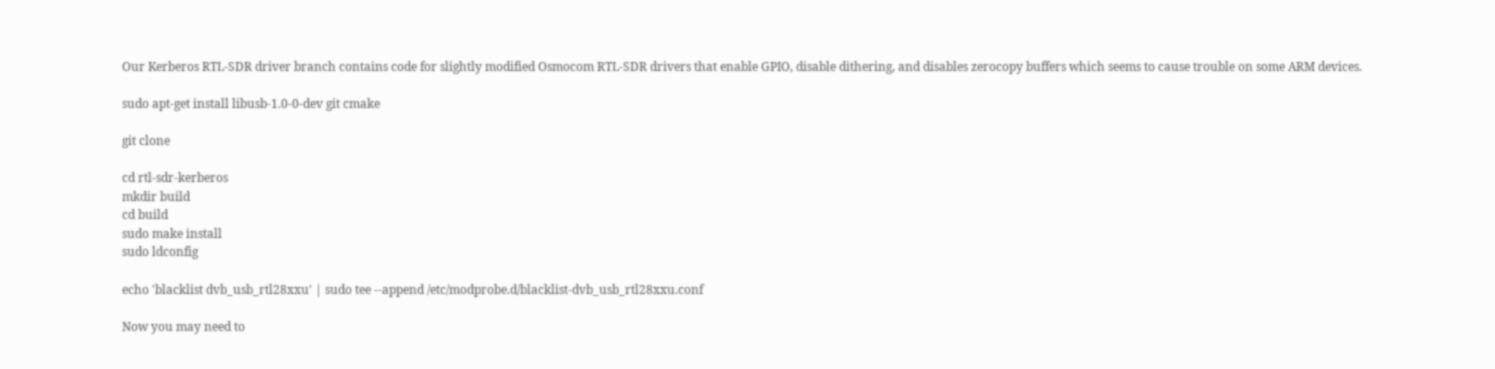Our Kerberos RTL-SDR driver branch contains code for slightly modified Osmocom RTL-SDR drivers that enable GPIO, disable dithering, and disables zerocopy buffers which seems to cause trouble on some ARM devices.

sudo apt-get install libusb-1.0-0-dev git cmake

git clone

cd rtl-sdr-kerberos
mkdir build
cd build
sudo make install
sudo ldconfig

echo 'blacklist dvb_usb_rtl28xxu' | sudo tee --append /etc/modprobe.d/blacklist-dvb_usb_rtl28xxu.conf

Now you may need to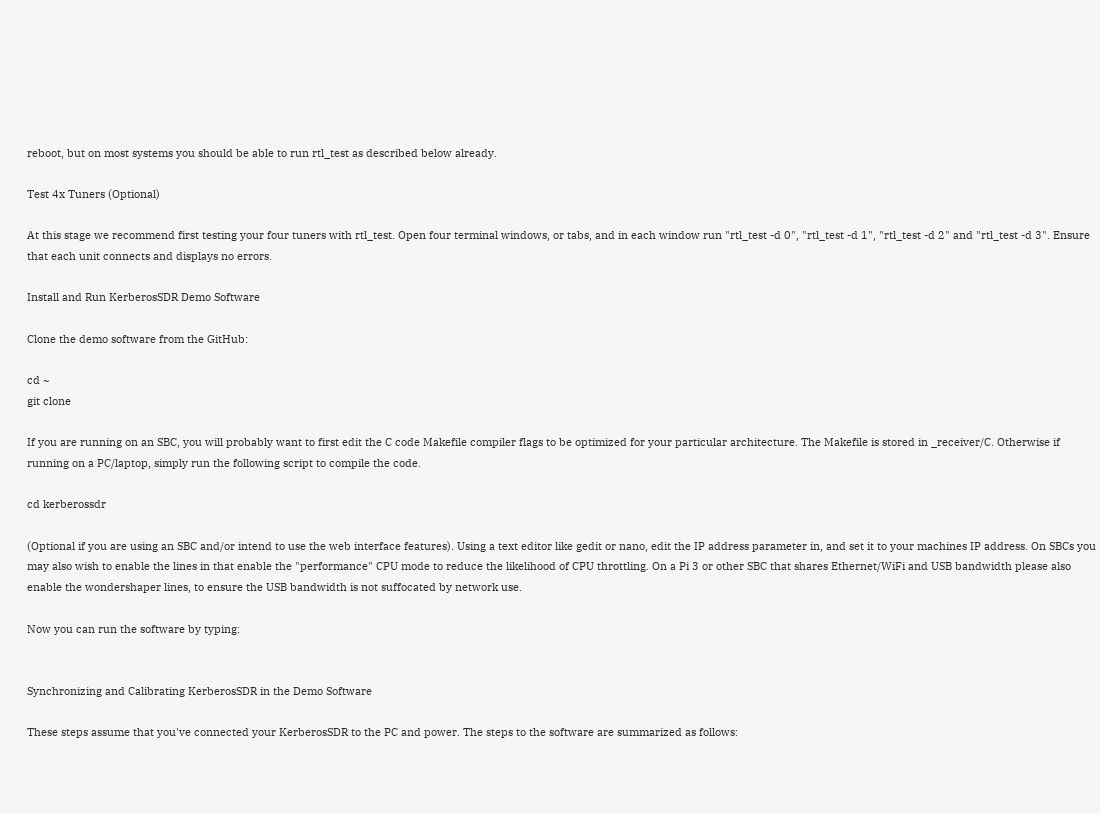reboot, but on most systems you should be able to run rtl_test as described below already.

Test 4x Tuners (Optional)

At this stage we recommend first testing your four tuners with rtl_test. Open four terminal windows, or tabs, and in each window run "rtl_test -d 0", "rtl_test -d 1", "rtl_test -d 2" and "rtl_test -d 3". Ensure that each unit connects and displays no errors.

Install and Run KerberosSDR Demo Software

Clone the demo software from the GitHub:

cd ~
git clone

If you are running on an SBC, you will probably want to first edit the C code Makefile compiler flags to be optimized for your particular architecture. The Makefile is stored in _receiver/C. Otherwise if running on a PC/laptop, simply run the following script to compile the code.

cd kerberossdr

(Optional if you are using an SBC and/or intend to use the web interface features). Using a text editor like gedit or nano, edit the IP address parameter in, and set it to your machines IP address. On SBCs you may also wish to enable the lines in that enable the "performance" CPU mode to reduce the likelihood of CPU throttling. On a Pi 3 or other SBC that shares Ethernet/WiFi and USB bandwidth please also enable the wondershaper lines, to ensure the USB bandwidth is not suffocated by network use.

Now you can run the software by typing:


Synchronizing and Calibrating KerberosSDR in the Demo Software

These steps assume that you've connected your KerberosSDR to the PC and power. The steps to the software are summarized as follows: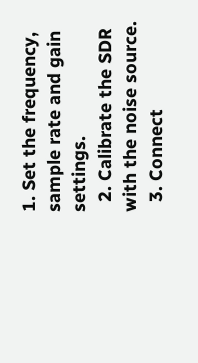1. Set the frequency, sample rate and gain settings.
  2. Calibrate the SDR with the noise source.
  3. Connect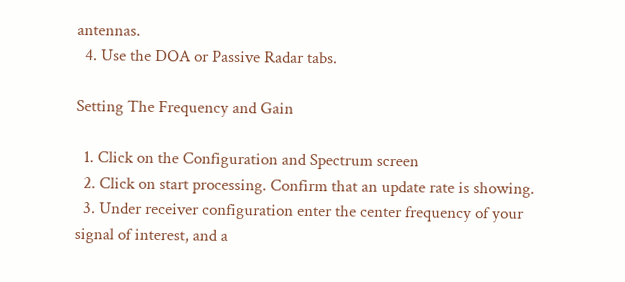antennas.
  4. Use the DOA or Passive Radar tabs.

Setting The Frequency and Gain

  1. Click on the Configuration and Spectrum screen
  2. Click on start processing. Confirm that an update rate is showing.
  3. Under receiver configuration enter the center frequency of your signal of interest, and a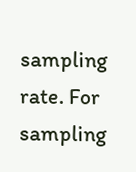sampling rate. For sampling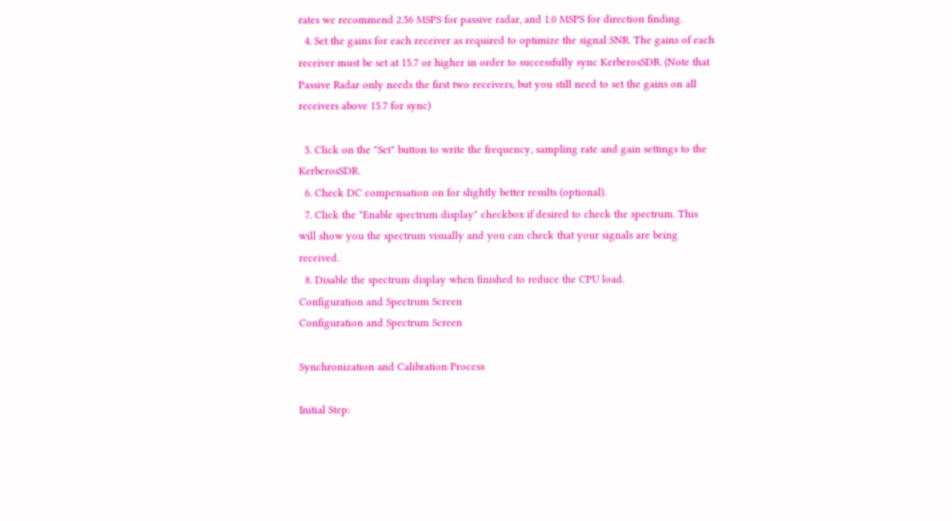rates we recommend 2.56 MSPS for passive radar, and 1.0 MSPS for direction finding.
  4. Set the gains for each receiver as required to optimize the signal SNR. The gains of each receiver must be set at 15.7 or higher in order to successfully sync KerberosSDR. (Note that Passive Radar only needs the first two receivers, but you still need to set the gains on all receivers above 15.7 for sync)

  5. Click on the "Set" button to write the frequency, sampling rate and gain settings to the KerberosSDR.
  6. Check DC compensation on for slightly better results (optional).
  7. Click the "Enable spectrum display" checkbox if desired to check the spectrum. This will show you the spectrum visually and you can check that your signals are being received.
  8. Disable the spectrum display when finished to reduce the CPU load.
Configuration and Spectrum Screen
Configuration and Spectrum Screen

Synchronization and Calibration Process

Initial Step: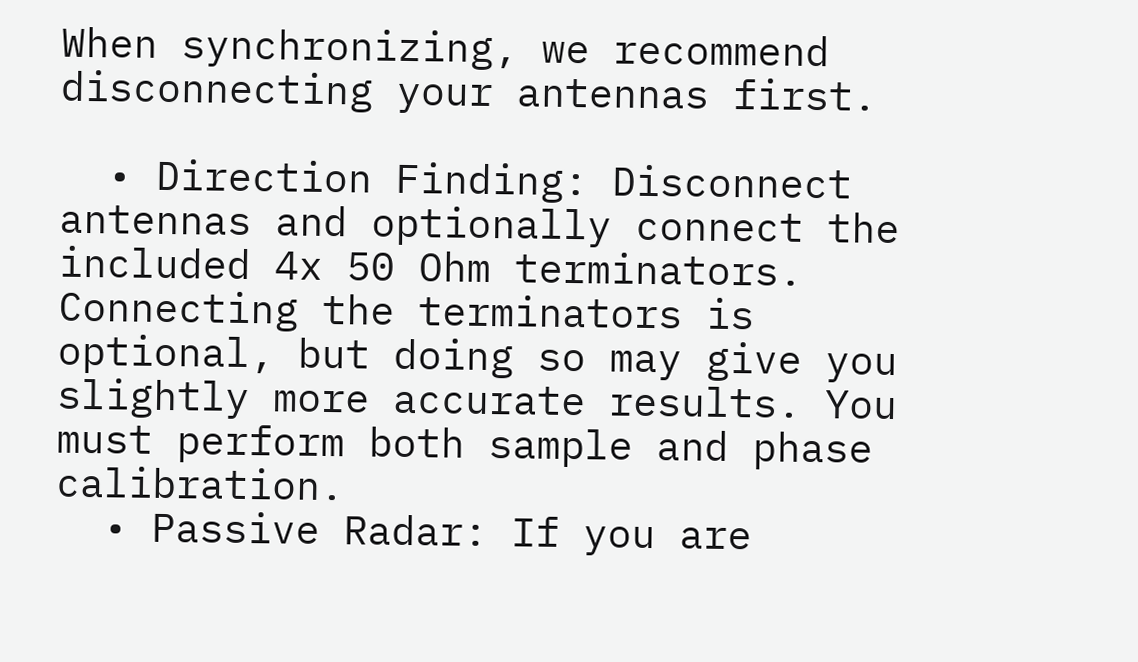When synchronizing, we recommend disconnecting your antennas first.

  • Direction Finding: Disconnect antennas and optionally connect the included 4x 50 Ohm terminators. Connecting the terminators is optional, but doing so may give you slightly more accurate results. You must perform both sample and phase calibration.
  • Passive Radar: If you are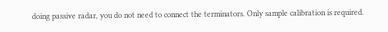doing passive radar, you do not need to connect the terminators. Only sample calibration is required.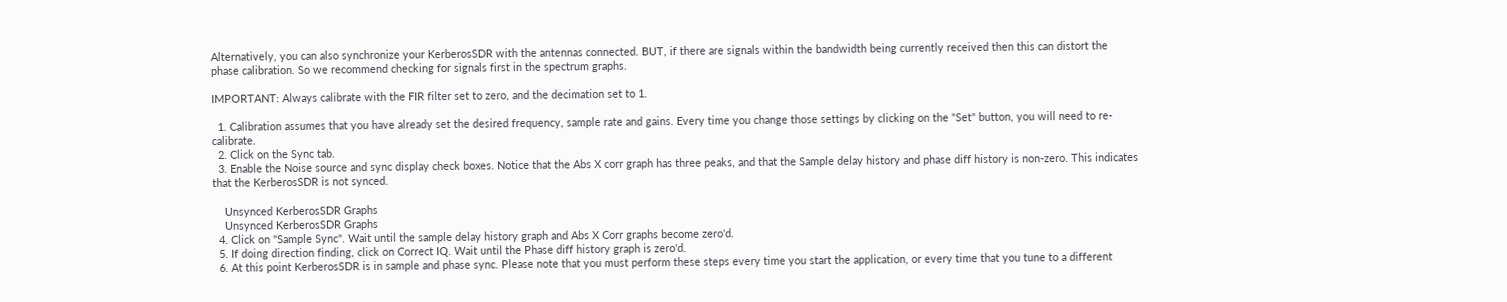Alternatively, you can also synchronize your KerberosSDR with the antennas connected. BUT, if there are signals within the bandwidth being currently received then this can distort the phase calibration. So we recommend checking for signals first in the spectrum graphs.

IMPORTANT: Always calibrate with the FIR filter set to zero, and the decimation set to 1.

  1. Calibration assumes that you have already set the desired frequency, sample rate and gains. Every time you change those settings by clicking on the "Set" button, you will need to re-calibrate.
  2. Click on the Sync tab.
  3. Enable the Noise source and sync display check boxes. Notice that the Abs X corr graph has three peaks, and that the Sample delay history and phase diff history is non-zero. This indicates that the KerberosSDR is not synced.

    Unsynced KerberosSDR Graphs
    Unsynced KerberosSDR Graphs
  4. Click on "Sample Sync". Wait until the sample delay history graph and Abs X Corr graphs become zero'd.
  5. If doing direction finding, click on Correct IQ. Wait until the Phase diff history graph is zero'd.
  6. At this point KerberosSDR is in sample and phase sync. Please note that you must perform these steps every time you start the application, or every time that you tune to a different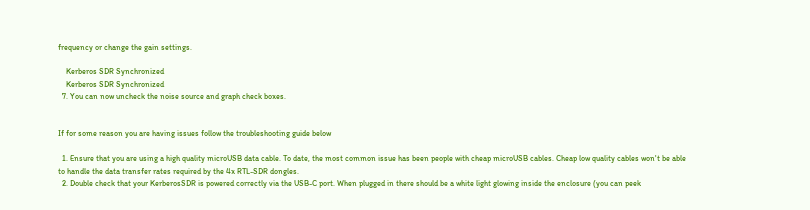frequency or change the gain settings.

    Kerberos SDR Synchronized
    Kerberos SDR Synchronized
  7. You can now uncheck the noise source and graph check boxes.


If for some reason you are having issues follow the troubleshooting guide below

  1. Ensure that you are using a high quality microUSB data cable. To date, the most common issue has been people with cheap microUSB cables. Cheap low quality cables won't be able to handle the data transfer rates required by the 4x RTL-SDR dongles.
  2. Double check that your KerberosSDR is powered correctly via the USB-C port. When plugged in there should be a white light glowing inside the enclosure (you can peek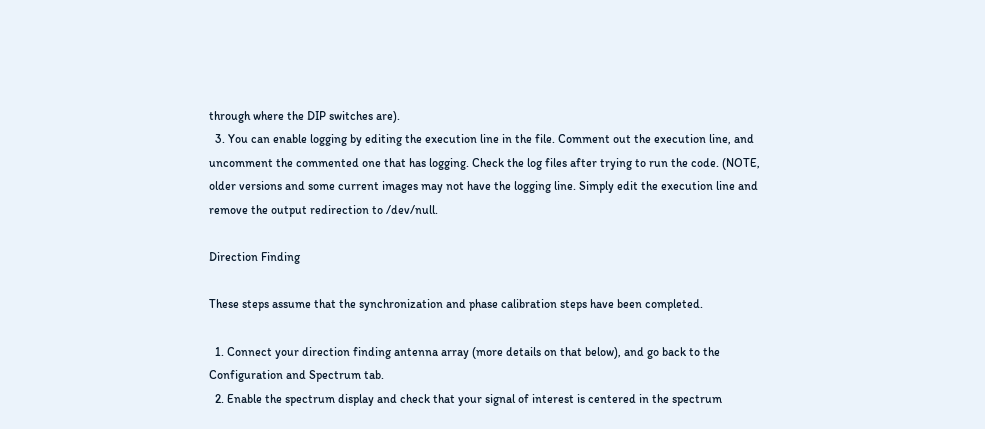through where the DIP switches are).
  3. You can enable logging by editing the execution line in the file. Comment out the execution line, and uncomment the commented one that has logging. Check the log files after trying to run the code. (NOTE, older versions and some current images may not have the logging line. Simply edit the execution line and remove the output redirection to /dev/null.

Direction Finding

These steps assume that the synchronization and phase calibration steps have been completed.

  1. Connect your direction finding antenna array (more details on that below), and go back to the Configuration and Spectrum tab.
  2. Enable the spectrum display and check that your signal of interest is centered in the spectrum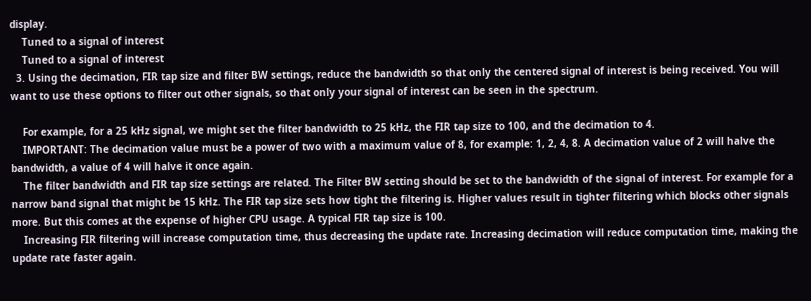display.
    Tuned to a signal of interest
    Tuned to a signal of interest
  3. Using the decimation, FIR tap size and filter BW settings, reduce the bandwidth so that only the centered signal of interest is being received. You will want to use these options to filter out other signals, so that only your signal of interest can be seen in the spectrum.

    For example, for a 25 kHz signal, we might set the filter bandwidth to 25 kHz, the FIR tap size to 100, and the decimation to 4.
    IMPORTANT: The decimation value must be a power of two with a maximum value of 8, for example: 1, 2, 4, 8. A decimation value of 2 will halve the bandwidth, a value of 4 will halve it once again.
    The filter bandwidth and FIR tap size settings are related. The Filter BW setting should be set to the bandwidth of the signal of interest. For example for a narrow band signal that might be 15 kHz. The FIR tap size sets how tight the filtering is. Higher values result in tighter filtering which blocks other signals more. But this comes at the expense of higher CPU usage. A typical FIR tap size is 100.
    Increasing FIR filtering will increase computation time, thus decreasing the update rate. Increasing decimation will reduce computation time, making the update rate faster again.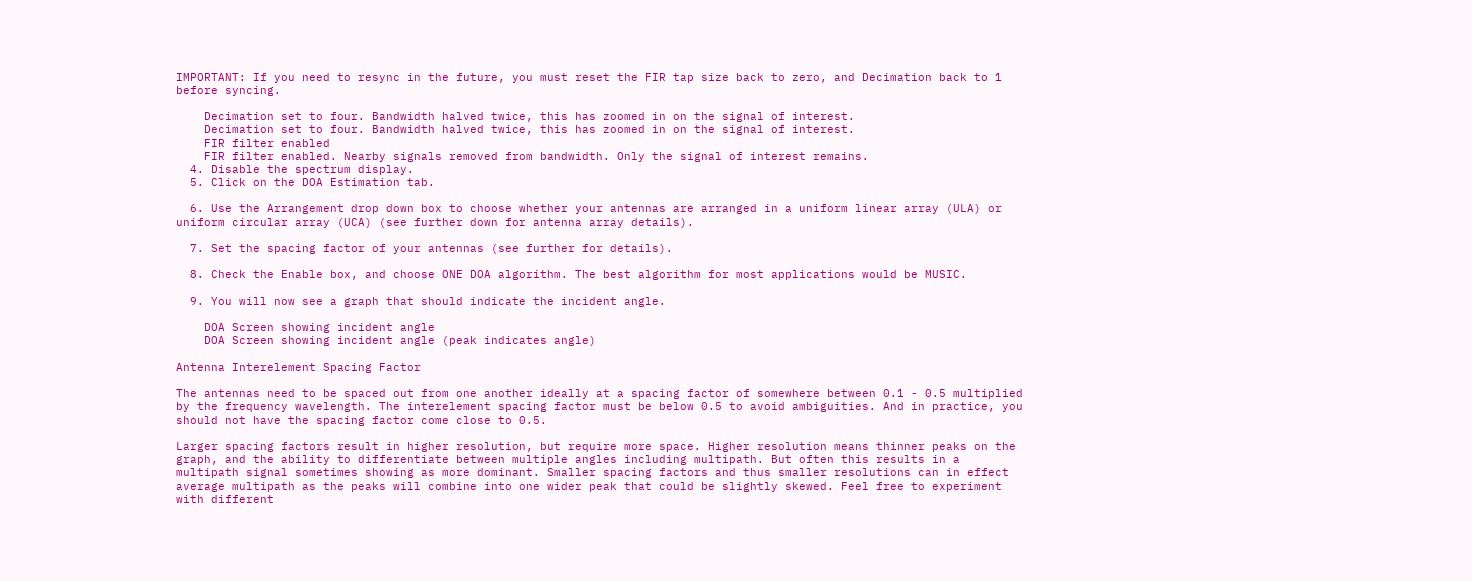IMPORTANT: If you need to resync in the future, you must reset the FIR tap size back to zero, and Decimation back to 1 before syncing.

    Decimation set to four. Bandwidth halved twice, this has zoomed in on the signal of interest.
    Decimation set to four. Bandwidth halved twice, this has zoomed in on the signal of interest.
    FIR filter enabled
    FIR filter enabled. Nearby signals removed from bandwidth. Only the signal of interest remains.
  4. Disable the spectrum display.
  5. Click on the DOA Estimation tab.

  6. Use the Arrangement drop down box to choose whether your antennas are arranged in a uniform linear array (ULA) or uniform circular array (UCA) (see further down for antenna array details).

  7. Set the spacing factor of your antennas (see further for details).

  8. Check the Enable box, and choose ONE DOA algorithm. The best algorithm for most applications would be MUSIC.

  9. You will now see a graph that should indicate the incident angle.

    DOA Screen showing incident angle
    DOA Screen showing incident angle (peak indicates angle)

Antenna Interelement Spacing Factor

The antennas need to be spaced out from one another ideally at a spacing factor of somewhere between 0.1 - 0.5 multiplied by the frequency wavelength. The interelement spacing factor must be below 0.5 to avoid ambiguities. And in practice, you should not have the spacing factor come close to 0.5.

Larger spacing factors result in higher resolution, but require more space. Higher resolution means thinner peaks on the graph, and the ability to differentiate between multiple angles including multipath. But often this results in a multipath signal sometimes showing as more dominant. Smaller spacing factors and thus smaller resolutions can in effect average multipath as the peaks will combine into one wider peak that could be slightly skewed. Feel free to experiment with different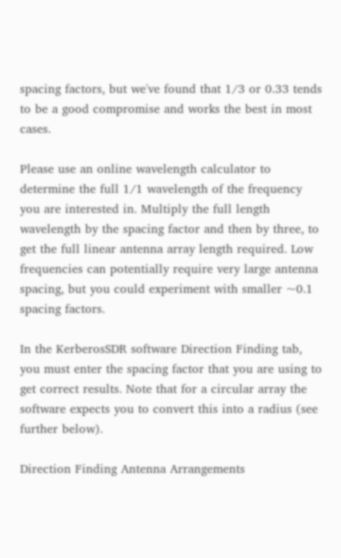spacing factors, but we've found that 1/3 or 0.33 tends to be a good compromise and works the best in most cases.

Please use an online wavelength calculator to determine the full 1/1 wavelength of the frequency you are interested in. Multiply the full length wavelength by the spacing factor and then by three, to get the full linear antenna array length required. Low frequencies can potentially require very large antenna spacing, but you could experiment with smaller ~0.1 spacing factors.

In the KerberosSDR software Direction Finding tab, you must enter the spacing factor that you are using to get correct results. Note that for a circular array the software expects you to convert this into a radius (see further below).

Direction Finding Antenna Arrangements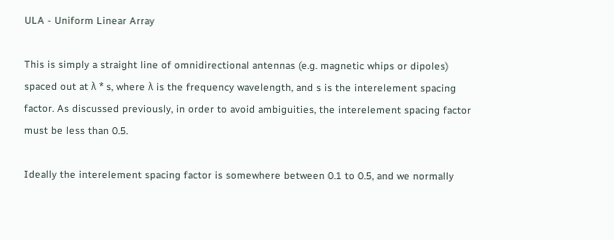ULA - Uniform Linear Array

This is simply a straight line of omnidirectional antennas (e.g. magnetic whips or dipoles) spaced out at λ * s, where λ is the frequency wavelength, and s is the interelement spacing factor. As discussed previously, in order to avoid ambiguities, the interelement spacing factor must be less than 0.5.

Ideally the interelement spacing factor is somewhere between 0.1 to 0.5, and we normally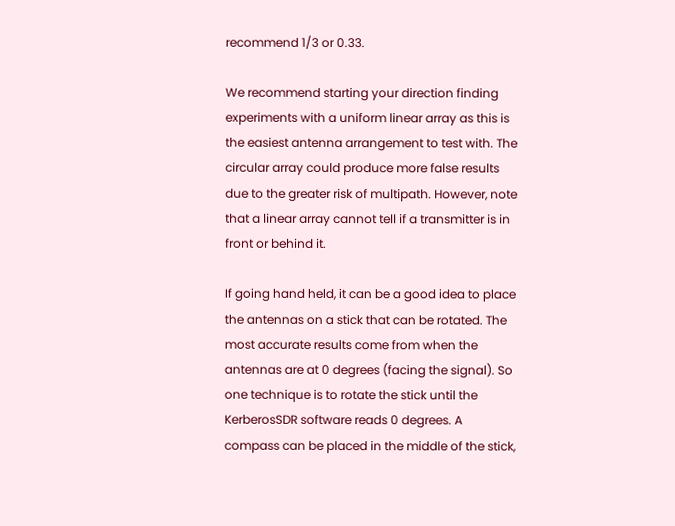recommend 1/3 or 0.33.

We recommend starting your direction finding experiments with a uniform linear array as this is the easiest antenna arrangement to test with. The circular array could produce more false results due to the greater risk of multipath. However, note that a linear array cannot tell if a transmitter is in front or behind it.

If going hand held, it can be a good idea to place the antennas on a stick that can be rotated. The most accurate results come from when the antennas are at 0 degrees (facing the signal). So one technique is to rotate the stick until the KerberosSDR software reads 0 degrees. A compass can be placed in the middle of the stick,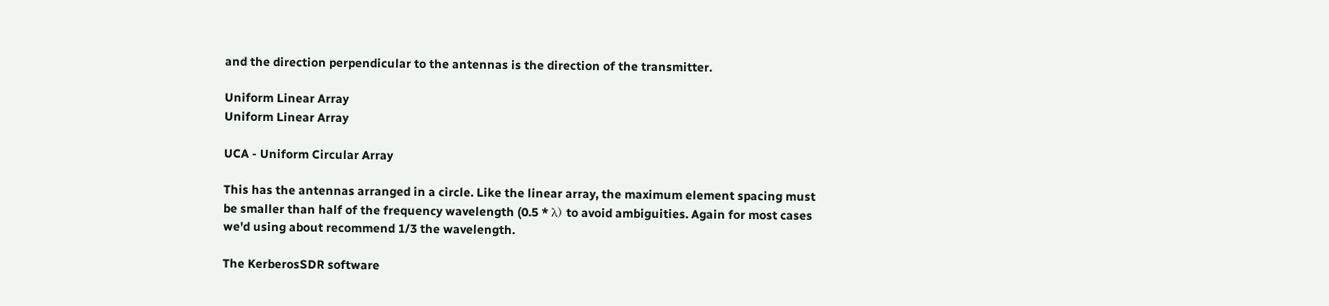and the direction perpendicular to the antennas is the direction of the transmitter.

Uniform Linear Array
Uniform Linear Array

UCA - Uniform Circular Array

This has the antennas arranged in a circle. Like the linear array, the maximum element spacing must be smaller than half of the frequency wavelength (0.5 * λ) to avoid ambiguities. Again for most cases we'd using about recommend 1/3 the wavelength.

The KerberosSDR software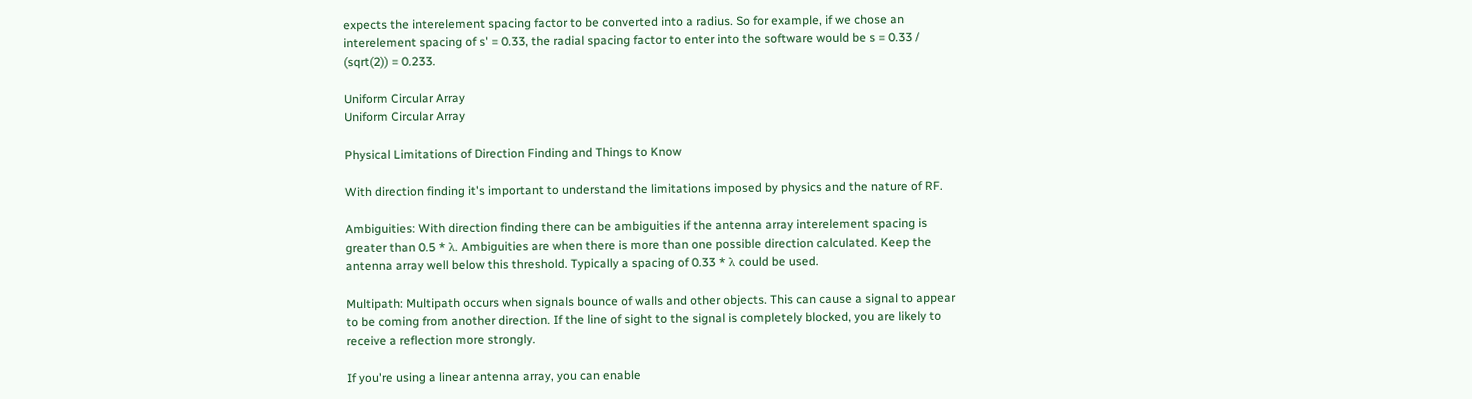expects the interelement spacing factor to be converted into a radius. So for example, if we chose an interelement spacing of s' = 0.33, the radial spacing factor to enter into the software would be s = 0.33 / (sqrt(2)) = 0.233.

Uniform Circular Array
Uniform Circular Array

Physical Limitations of Direction Finding and Things to Know

With direction finding it's important to understand the limitations imposed by physics and the nature of RF.

Ambiguities: With direction finding there can be ambiguities if the antenna array interelement spacing is greater than 0.5 * λ. Ambiguities are when there is more than one possible direction calculated. Keep the antenna array well below this threshold. Typically a spacing of 0.33 * λ could be used.

Multipath: Multipath occurs when signals bounce of walls and other objects. This can cause a signal to appear to be coming from another direction. If the line of sight to the signal is completely blocked, you are likely to receive a reflection more strongly.

If you're using a linear antenna array, you can enable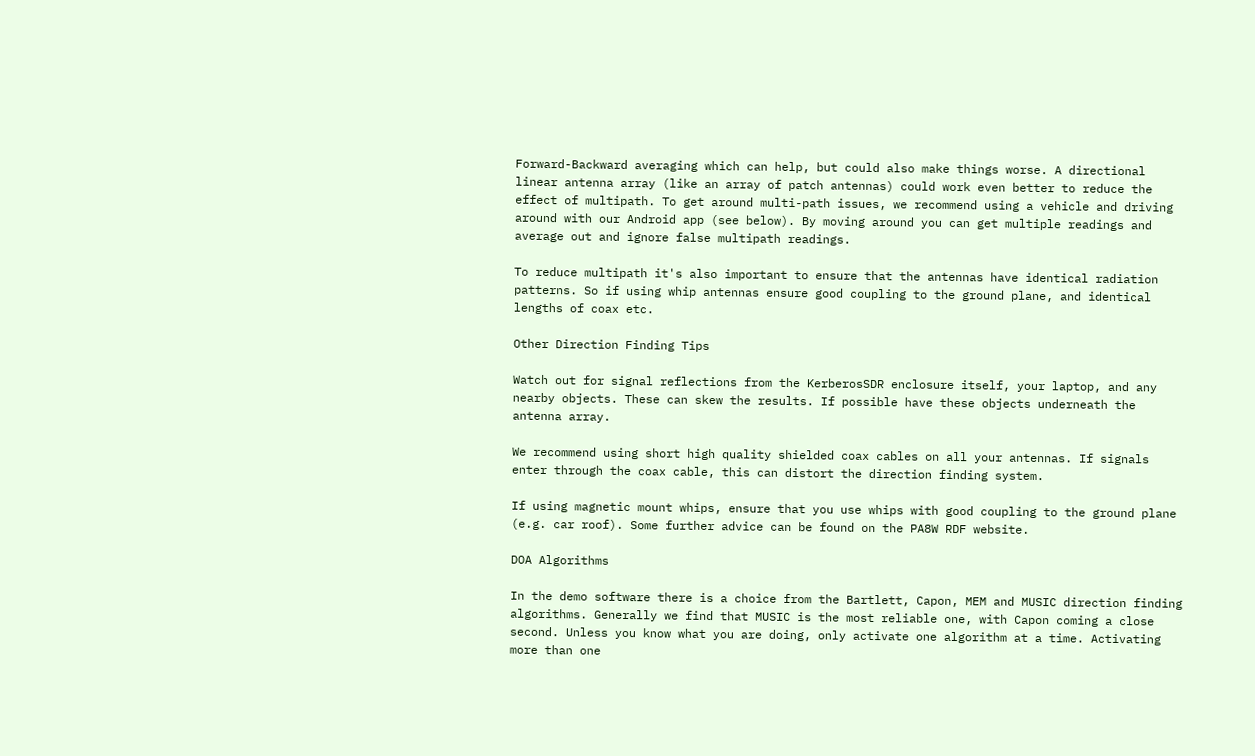Forward-Backward averaging which can help, but could also make things worse. A directional linear antenna array (like an array of patch antennas) could work even better to reduce the effect of multipath. To get around multi-path issues, we recommend using a vehicle and driving around with our Android app (see below). By moving around you can get multiple readings and average out and ignore false multipath readings.

To reduce multipath it's also important to ensure that the antennas have identical radiation patterns. So if using whip antennas ensure good coupling to the ground plane, and identical lengths of coax etc.

Other Direction Finding Tips

Watch out for signal reflections from the KerberosSDR enclosure itself, your laptop, and any nearby objects. These can skew the results. If possible have these objects underneath the antenna array.

We recommend using short high quality shielded coax cables on all your antennas. If signals enter through the coax cable, this can distort the direction finding system.

If using magnetic mount whips, ensure that you use whips with good coupling to the ground plane (e.g. car roof). Some further advice can be found on the PA8W RDF website.

DOA Algorithms

In the demo software there is a choice from the Bartlett, Capon, MEM and MUSIC direction finding algorithms. Generally we find that MUSIC is the most reliable one, with Capon coming a close second. Unless you know what you are doing, only activate one algorithm at a time. Activating more than one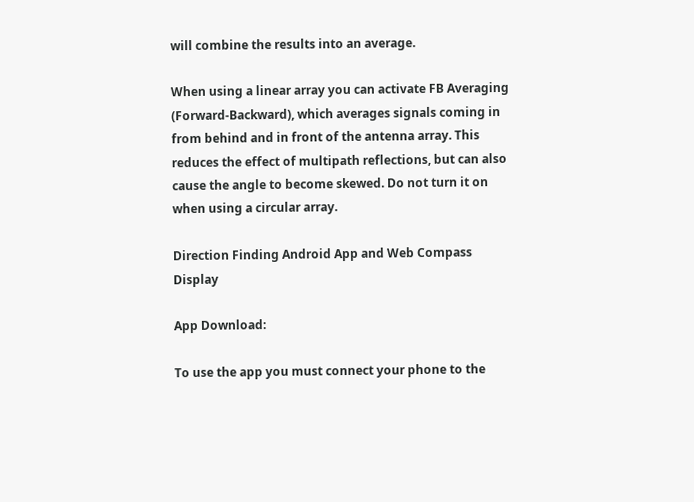will combine the results into an average.

When using a linear array you can activate FB Averaging (Forward-Backward), which averages signals coming in from behind and in front of the antenna array. This reduces the effect of multipath reflections, but can also cause the angle to become skewed. Do not turn it on when using a circular array.

Direction Finding Android App and Web Compass Display

App Download:

To use the app you must connect your phone to the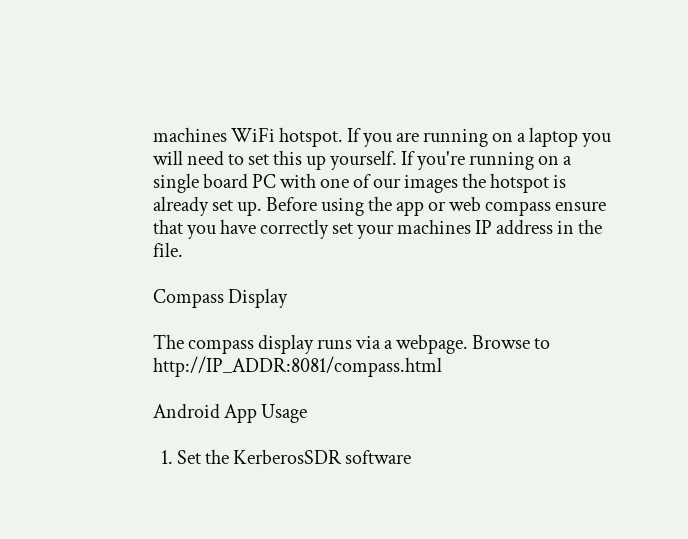machines WiFi hotspot. If you are running on a laptop you will need to set this up yourself. If you're running on a single board PC with one of our images the hotspot is already set up. Before using the app or web compass ensure that you have correctly set your machines IP address in the file.

Compass Display

The compass display runs via a webpage. Browse to http://IP_ADDR:8081/compass.html

Android App Usage

  1. Set the KerberosSDR software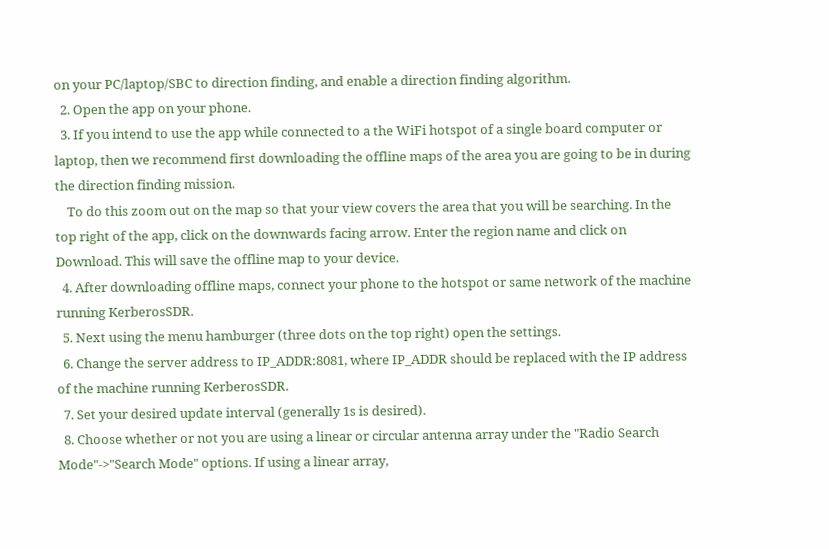on your PC/laptop/SBC to direction finding, and enable a direction finding algorithm.
  2. Open the app on your phone.
  3. If you intend to use the app while connected to a the WiFi hotspot of a single board computer or laptop, then we recommend first downloading the offline maps of the area you are going to be in during the direction finding mission.
    To do this zoom out on the map so that your view covers the area that you will be searching. In the top right of the app, click on the downwards facing arrow. Enter the region name and click on Download. This will save the offline map to your device.
  4. After downloading offline maps, connect your phone to the hotspot or same network of the machine running KerberosSDR.
  5. Next using the menu hamburger (three dots on the top right) open the settings.
  6. Change the server address to IP_ADDR:8081, where IP_ADDR should be replaced with the IP address of the machine running KerberosSDR.
  7. Set your desired update interval (generally 1s is desired).
  8. Choose whether or not you are using a linear or circular antenna array under the "Radio Search Mode"->"Search Mode" options. If using a linear array,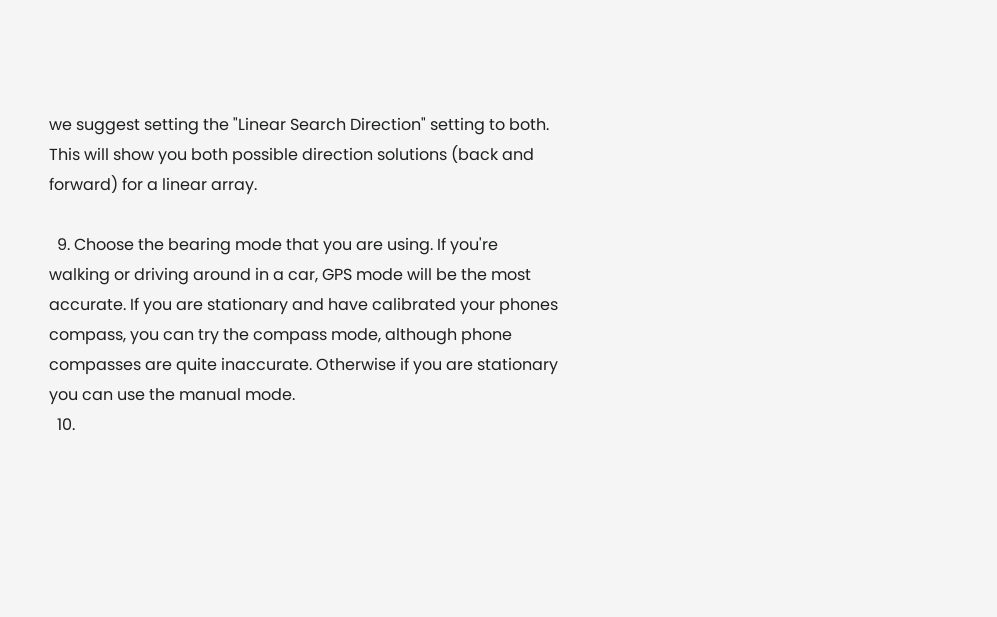we suggest setting the "Linear Search Direction" setting to both. This will show you both possible direction solutions (back and forward) for a linear array.

  9. Choose the bearing mode that you are using. If you're walking or driving around in a car, GPS mode will be the most accurate. If you are stationary and have calibrated your phones compass, you can try the compass mode, although phone compasses are quite inaccurate. Otherwise if you are stationary you can use the manual mode.
  10.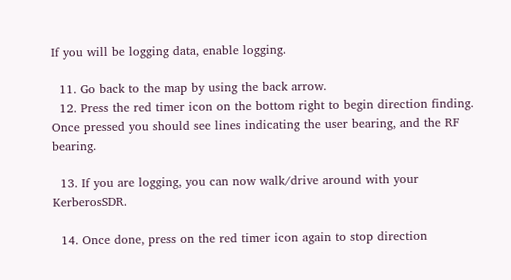If you will be logging data, enable logging.

  11. Go back to the map by using the back arrow.
  12. Press the red timer icon on the bottom right to begin direction finding. Once pressed you should see lines indicating the user bearing, and the RF bearing.

  13. If you are logging, you can now walk/drive around with your KerberosSDR.

  14. Once done, press on the red timer icon again to stop direction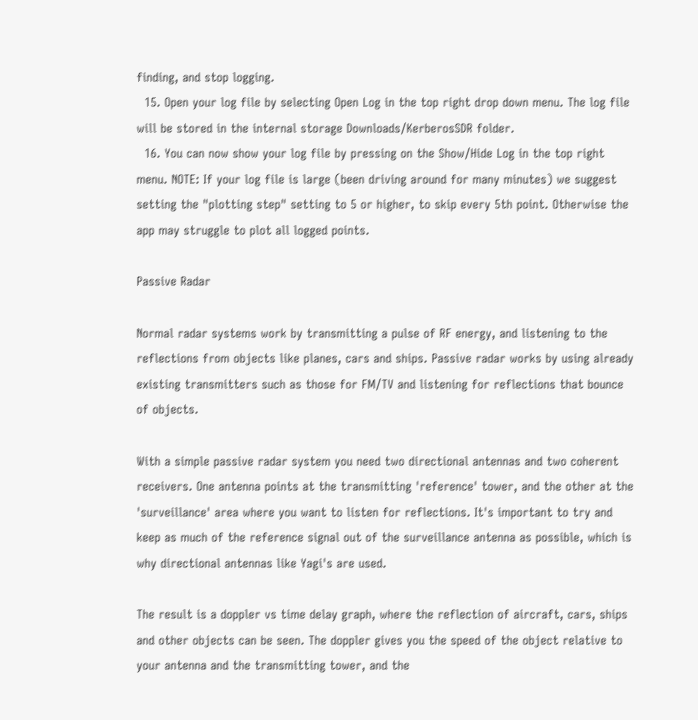finding, and stop logging.
  15. Open your log file by selecting Open Log in the top right drop down menu. The log file will be stored in the internal storage Downloads/KerberosSDR folder.
  16. You can now show your log file by pressing on the Show/Hide Log in the top right menu. NOTE: If your log file is large (been driving around for many minutes) we suggest setting the "plotting step" setting to 5 or higher, to skip every 5th point. Otherwise the app may struggle to plot all logged points.

Passive Radar

Normal radar systems work by transmitting a pulse of RF energy, and listening to the reflections from objects like planes, cars and ships. Passive radar works by using already existing transmitters such as those for FM/TV and listening for reflections that bounce of objects.

With a simple passive radar system you need two directional antennas and two coherent receivers. One antenna points at the transmitting 'reference' tower, and the other at the 'surveillance' area where you want to listen for reflections. It's important to try and keep as much of the reference signal out of the surveillance antenna as possible, which is why directional antennas like Yagi's are used.

The result is a doppler vs time delay graph, where the reflection of aircraft, cars, ships and other objects can be seen. The doppler gives you the speed of the object relative to your antenna and the transmitting tower, and the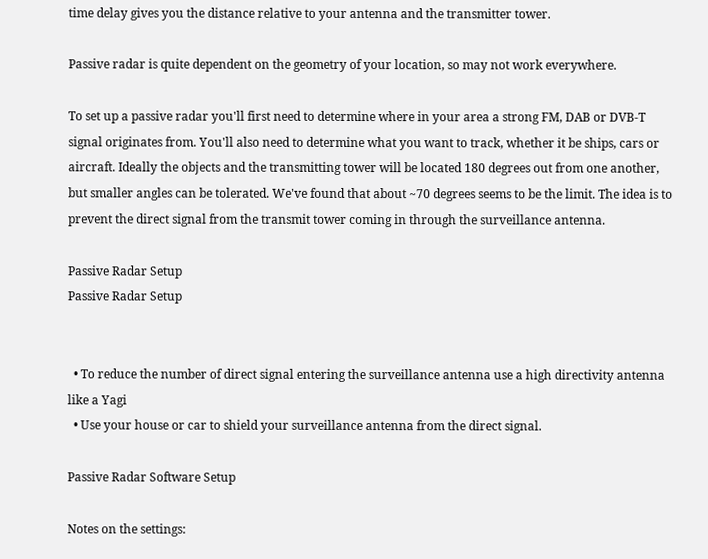time delay gives you the distance relative to your antenna and the transmitter tower.

Passive radar is quite dependent on the geometry of your location, so may not work everywhere.

To set up a passive radar you'll first need to determine where in your area a strong FM, DAB or DVB-T signal originates from. You'll also need to determine what you want to track, whether it be ships, cars or aircraft. Ideally the objects and the transmitting tower will be located 180 degrees out from one another, but smaller angles can be tolerated. We've found that about ~70 degrees seems to be the limit. The idea is to prevent the direct signal from the transmit tower coming in through the surveillance antenna.

Passive Radar Setup
Passive Radar Setup


  • To reduce the number of direct signal entering the surveillance antenna use a high directivity antenna like a Yagi
  • Use your house or car to shield your surveillance antenna from the direct signal.

Passive Radar Software Setup

Notes on the settings: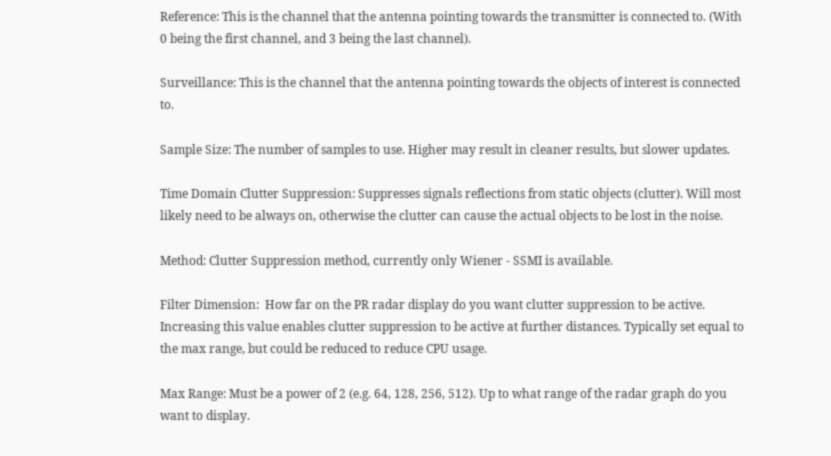Reference: This is the channel that the antenna pointing towards the transmitter is connected to. (With 0 being the first channel, and 3 being the last channel).

Surveillance: This is the channel that the antenna pointing towards the objects of interest is connected to.

Sample Size: The number of samples to use. Higher may result in cleaner results, but slower updates.

Time Domain Clutter Suppression: Suppresses signals reflections from static objects (clutter). Will most likely need to be always on, otherwise the clutter can cause the actual objects to be lost in the noise.

Method: Clutter Suppression method, currently only Wiener - SSMI is available.

Filter Dimension:  How far on the PR radar display do you want clutter suppression to be active. Increasing this value enables clutter suppression to be active at further distances. Typically set equal to the max range, but could be reduced to reduce CPU usage.

Max Range: Must be a power of 2 (e.g. 64, 128, 256, 512). Up to what range of the radar graph do you want to display.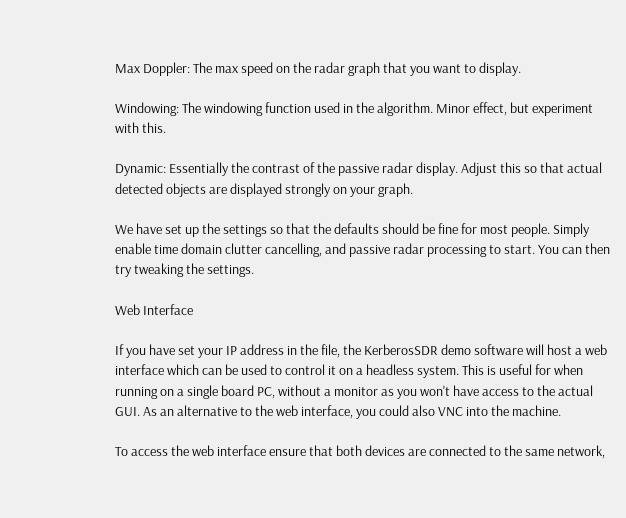Max Doppler: The max speed on the radar graph that you want to display.

Windowing: The windowing function used in the algorithm. Minor effect, but experiment with this.

Dynamic: Essentially the contrast of the passive radar display. Adjust this so that actual detected objects are displayed strongly on your graph.

We have set up the settings so that the defaults should be fine for most people. Simply enable time domain clutter cancelling, and passive radar processing to start. You can then try tweaking the settings.

Web Interface

If you have set your IP address in the file, the KerberosSDR demo software will host a web interface which can be used to control it on a headless system. This is useful for when running on a single board PC, without a monitor as you won't have access to the actual GUI. As an alternative to the web interface, you could also VNC into the machine.

To access the web interface ensure that both devices are connected to the same network,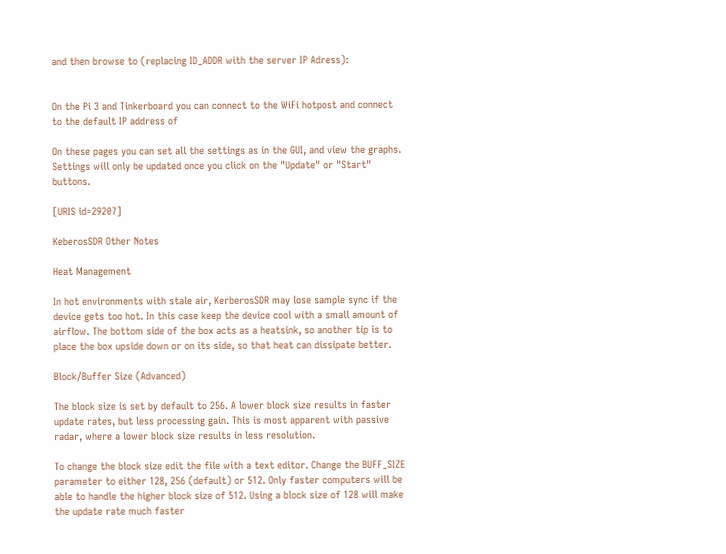and then browse to (replacing ID_ADDR with the server IP Adress):


On the Pi 3 and Tinkerboard you can connect to the WiFi hotpost and connect to the default IP address of

On these pages you can set all the settings as in the GUI, and view the graphs. Settings will only be updated once you click on the "Update" or "Start" buttons.

[URIS id=29207]

KeberosSDR Other Notes

Heat Management

In hot environments with stale air, KerberosSDR may lose sample sync if the device gets too hot. In this case keep the device cool with a small amount of airflow. The bottom side of the box acts as a heatsink, so another tip is to place the box upside down or on its side, so that heat can dissipate better.

Block/Buffer Size (Advanced)

The block size is set by default to 256. A lower block size results in faster update rates, but less processing gain. This is most apparent with passive radar, where a lower block size results in less resolution.

To change the block size edit the file with a text editor. Change the BUFF_SIZE parameter to either 128, 256 (default) or 512. Only faster computers will be able to handle the higher block size of 512. Using a block size of 128 will make the update rate much faster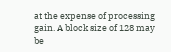at the expense of processing gain. A block size of 128 may be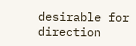desirable for direction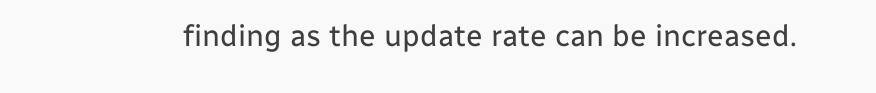finding as the update rate can be increased.